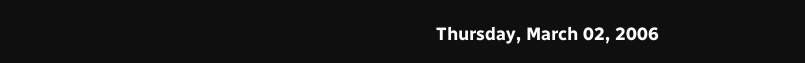Thursday, March 02, 2006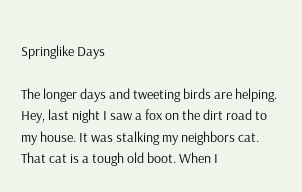Springlike Days

The longer days and tweeting birds are helping. Hey, last night I saw a fox on the dirt road to my house. It was stalking my neighbors cat. That cat is a tough old boot. When I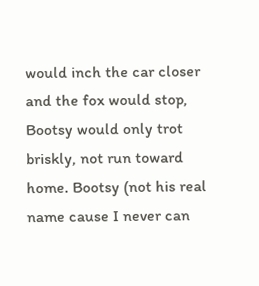would inch the car closer and the fox would stop, Bootsy would only trot briskly, not run toward home. Bootsy (not his real name cause I never can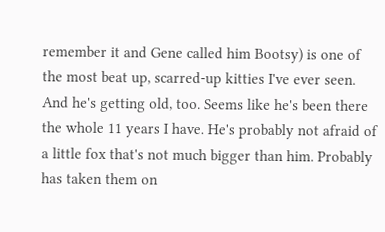remember it and Gene called him Bootsy) is one of the most beat up, scarred-up kitties I've ever seen. And he's getting old, too. Seems like he's been there the whole 11 years I have. He's probably not afraid of a little fox that's not much bigger than him. Probably has taken them on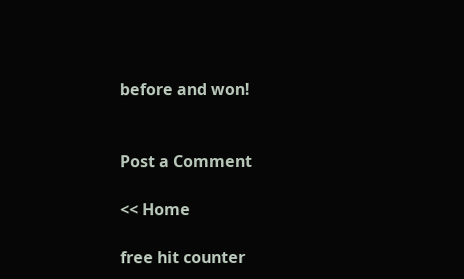before and won!


Post a Comment

<< Home

free hit counter